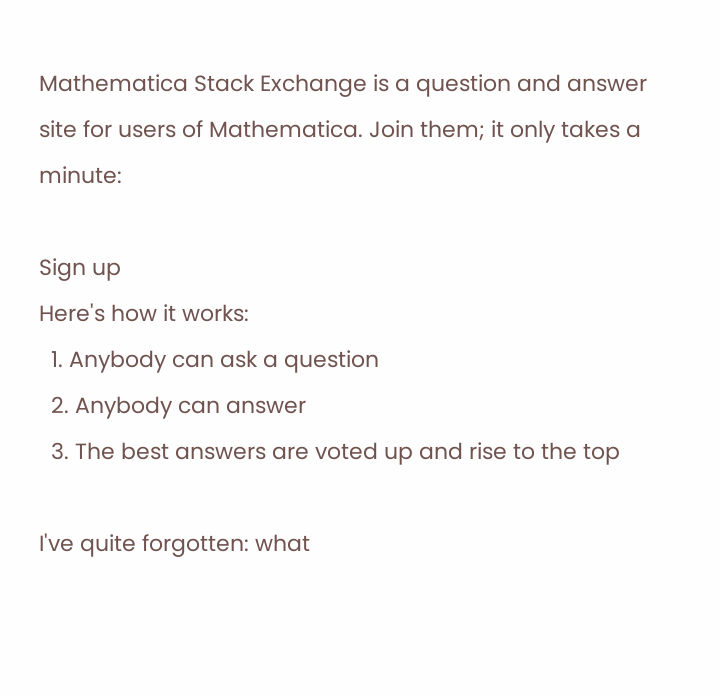Mathematica Stack Exchange is a question and answer site for users of Mathematica. Join them; it only takes a minute:

Sign up
Here's how it works:
  1. Anybody can ask a question
  2. Anybody can answer
  3. The best answers are voted up and rise to the top

I've quite forgotten: what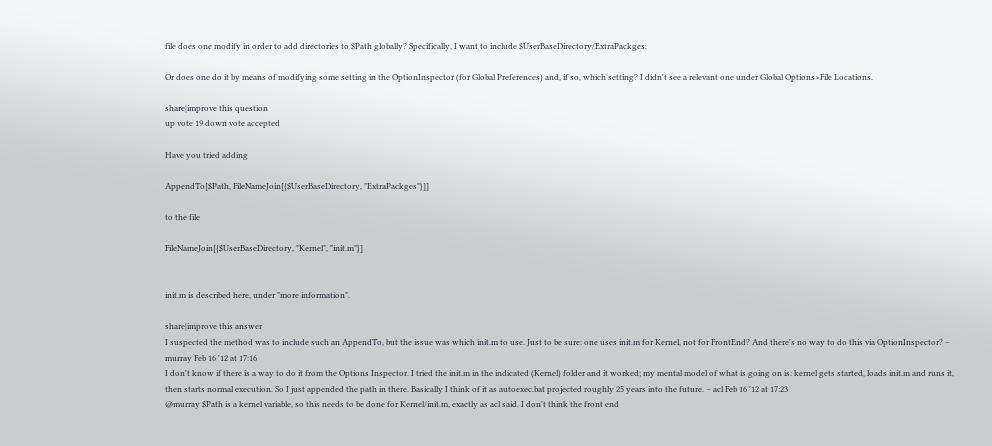file does one modify in order to add directories to $Path globally? Specifically, I want to include $UserBaseDirectory/ExtraPackges.

Or does one do it by means of modifying some setting in the OptionInspector (for Global Preferences) and, if so, which setting? I didn't see a relevant one under Global Options>File Locations.

share|improve this question
up vote 19 down vote accepted

Have you tried adding

AppendTo[$Path, FileNameJoin[{$UserBaseDirectory, "ExtraPackges"}]]

to the file

FileNameJoin[{$UserBaseDirectory, "Kernel", "init.m"}]


init.m is described here, under "more information".

share|improve this answer
I suspected the method was to include such an AppendTo, but the issue was which init.m to use. Just to be sure: one uses init.m for Kernel, not for FrontEnd? And there's no way to do this via OptionInspector? – murray Feb 16 '12 at 17:16
I don't know if there is a way to do it from the Options Inspector. I tried the init.m in the indicated (Kernel) folder and it worked; my mental model of what is going on is: kernel gets started, loads init.m and runs it, then starts normal execution. So I just appended the path in there. Basically I think of it as autoexec.bat projected roughly 25 years into the future. – acl Feb 16 '12 at 17:23
@murray $Path is a kernel variable, so this needs to be done for Kernel/init.m, exactly as acl said. I don't think the front end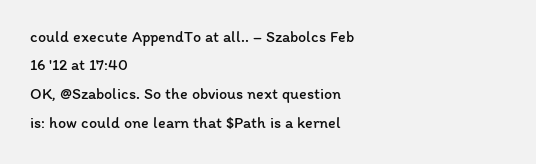could execute AppendTo at all.. – Szabolcs Feb 16 '12 at 17:40
OK, @Szabolics. So the obvious next question is: how could one learn that $Path is a kernel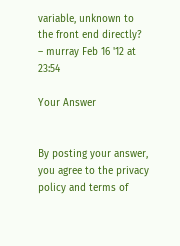variable, unknown to the front end directly? – murray Feb 16 '12 at 23:54

Your Answer


By posting your answer, you agree to the privacy policy and terms of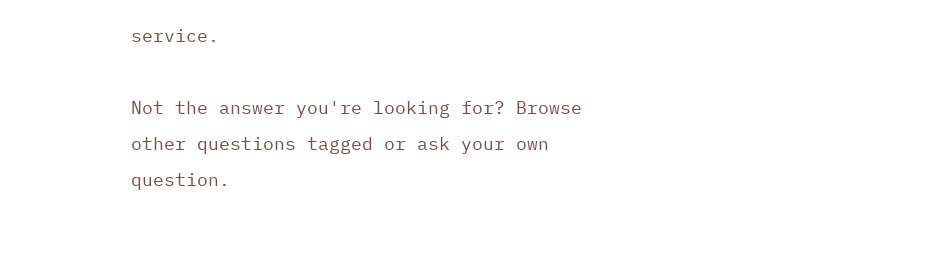service.

Not the answer you're looking for? Browse other questions tagged or ask your own question.